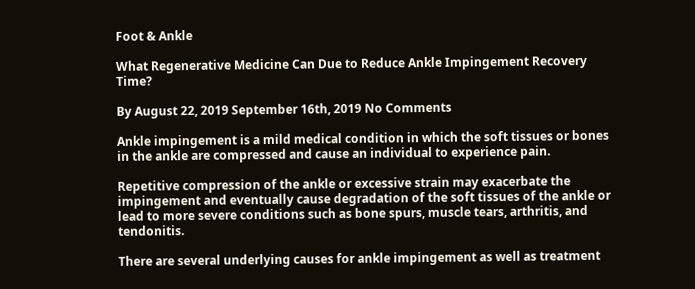Foot & Ankle

What Regenerative Medicine Can Due to Reduce Ankle Impingement Recovery Time?

By August 22, 2019 September 16th, 2019 No Comments

Ankle impingement is a mild medical condition in which the soft tissues or bones in the ankle are compressed and cause an individual to experience pain.

Repetitive compression of the ankle or excessive strain may exacerbate the impingement and eventually cause degradation of the soft tissues of the ankle or lead to more severe conditions such as bone spurs, muscle tears, arthritis, and tendonitis.

There are several underlying causes for ankle impingement as well as treatment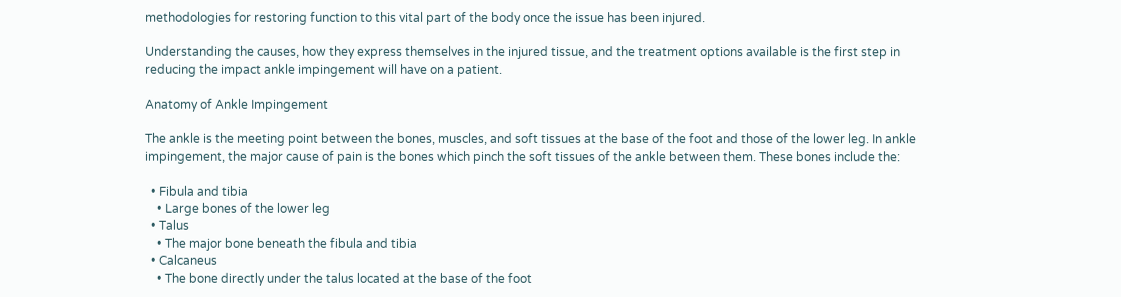methodologies for restoring function to this vital part of the body once the issue has been injured.

Understanding the causes, how they express themselves in the injured tissue, and the treatment options available is the first step in reducing the impact ankle impingement will have on a patient.

Anatomy of Ankle Impingement

The ankle is the meeting point between the bones, muscles, and soft tissues at the base of the foot and those of the lower leg. In ankle impingement, the major cause of pain is the bones which pinch the soft tissues of the ankle between them. These bones include the:

  • Fibula and tibia
    • Large bones of the lower leg
  • Talus
    • The major bone beneath the fibula and tibia
  • Calcaneus
    • The bone directly under the talus located at the base of the foot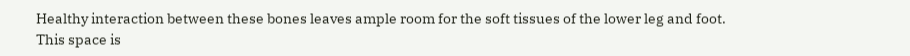Healthy interaction between these bones leaves ample room for the soft tissues of the lower leg and foot. This space is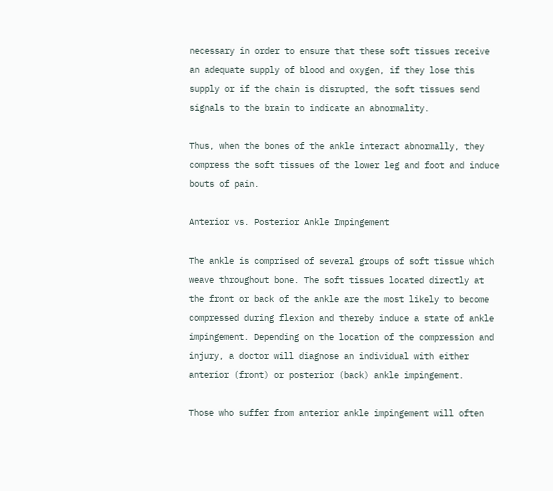necessary in order to ensure that these soft tissues receive an adequate supply of blood and oxygen, if they lose this supply or if the chain is disrupted, the soft tissues send signals to the brain to indicate an abnormality.

Thus, when the bones of the ankle interact abnormally, they compress the soft tissues of the lower leg and foot and induce bouts of pain.

Anterior vs. Posterior Ankle Impingement

The ankle is comprised of several groups of soft tissue which weave throughout bone. The soft tissues located directly at the front or back of the ankle are the most likely to become compressed during flexion and thereby induce a state of ankle impingement. Depending on the location of the compression and injury, a doctor will diagnose an individual with either anterior (front) or posterior (back) ankle impingement.

Those who suffer from anterior ankle impingement will often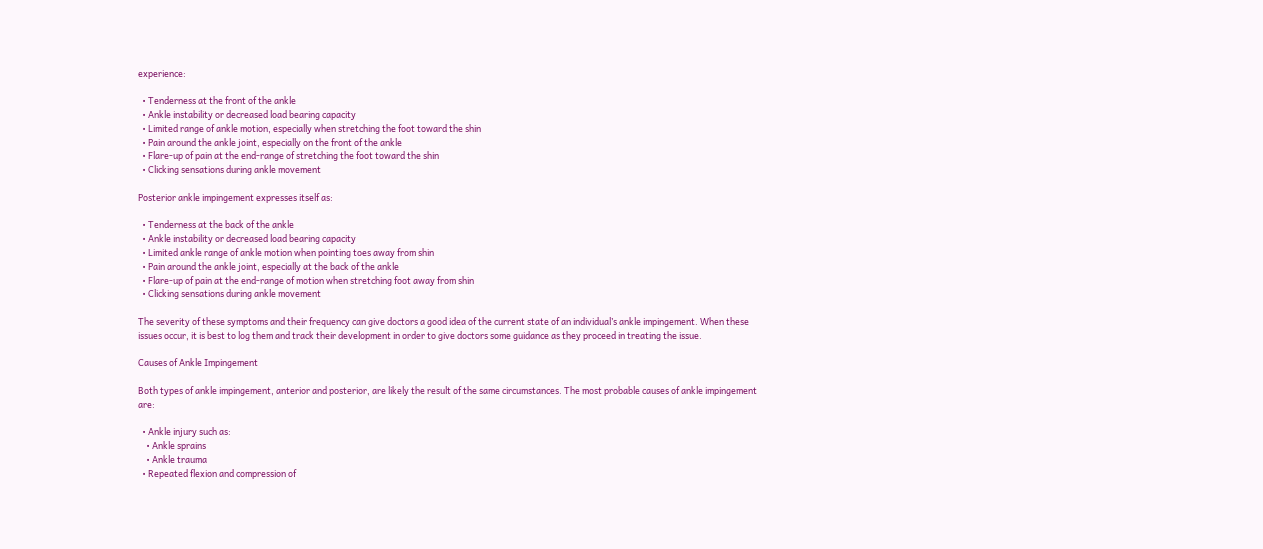experience:

  • Tenderness at the front of the ankle
  • Ankle instability or decreased load bearing capacity
  • Limited range of ankle motion, especially when stretching the foot toward the shin
  • Pain around the ankle joint, especially on the front of the ankle
  • Flare-up of pain at the end-range of stretching the foot toward the shin
  • Clicking sensations during ankle movement

Posterior ankle impingement expresses itself as:

  • Tenderness at the back of the ankle
  • Ankle instability or decreased load bearing capacity
  • Limited ankle range of ankle motion when pointing toes away from shin
  • Pain around the ankle joint, especially at the back of the ankle
  • Flare-up of pain at the end-range of motion when stretching foot away from shin
  • Clicking sensations during ankle movement

The severity of these symptoms and their frequency can give doctors a good idea of the current state of an individual’s ankle impingement. When these issues occur, it is best to log them and track their development in order to give doctors some guidance as they proceed in treating the issue.

Causes of Ankle Impingement

Both types of ankle impingement, anterior and posterior, are likely the result of the same circumstances. The most probable causes of ankle impingement are:

  • Ankle injury such as:
    • Ankle sprains
    • Ankle trauma
  • Repeated flexion and compression of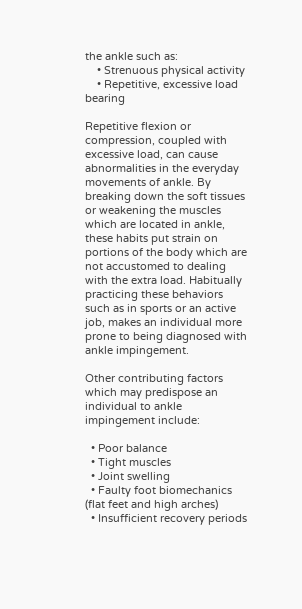the ankle such as:
    • Strenuous physical activity
    • Repetitive, excessive load bearing

Repetitive flexion or compression, coupled with excessive load, can cause abnormalities in the everyday movements of ankle. By breaking down the soft tissues or weakening the muscles which are located in ankle, these habits put strain on portions of the body which are not accustomed to dealing with the extra load. Habitually practicing these behaviors such as in sports or an active job, makes an individual more prone to being diagnosed with ankle impingement.

Other contributing factors which may predispose an individual to ankle impingement include:

  • Poor balance
  • Tight muscles
  • Joint swelling
  • Faulty foot biomechanics (flat feet and high arches)
  • Insufficient recovery periods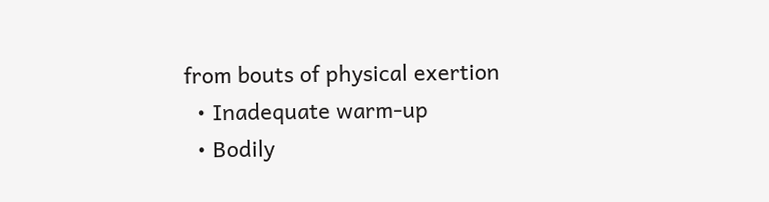from bouts of physical exertion
  • Inadequate warm-up
  • Bodily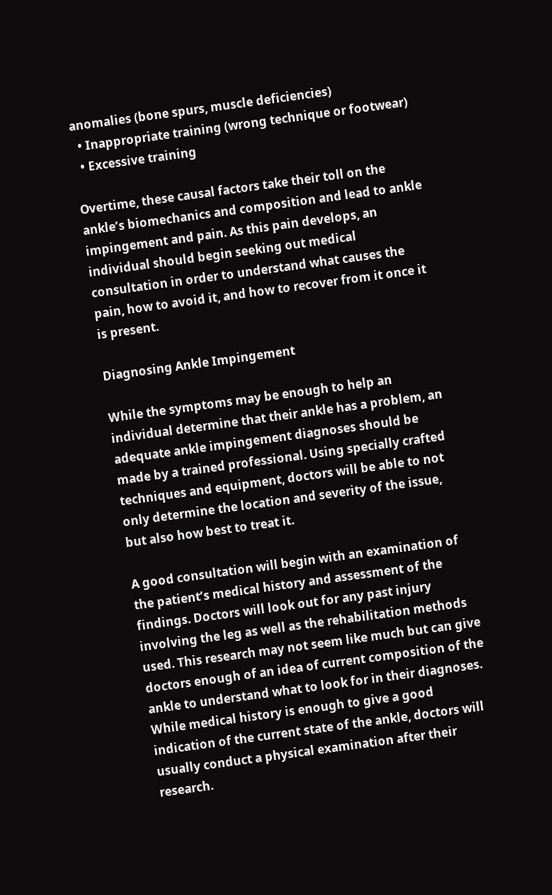anomalies (bone spurs, muscle deficiencies)
  • Inappropriate training (wrong technique or footwear)
  • Excessive training

Overtime, these causal factors take their toll on the ankle’s biomechanics and composition and lead to ankle impingement and pain. As this pain develops, an individual should begin seeking out medical consultation in order to understand what causes the pain, how to avoid it, and how to recover from it once it is present.

Diagnosing Ankle Impingement

While the symptoms may be enough to help an individual determine that their ankle has a problem, an adequate ankle impingement diagnoses should be made by a trained professional. Using specially crafted techniques and equipment, doctors will be able to not only determine the location and severity of the issue, but also how best to treat it.

A good consultation will begin with an examination of the patient’s medical history and assessment of the findings. Doctors will look out for any past injury involving the leg as well as the rehabilitation methods used. This research may not seem like much but can give doctors enough of an idea of current composition of the ankle to understand what to look for in their diagnoses. While medical history is enough to give a good indication of the current state of the ankle, doctors will usually conduct a physical examination after their research.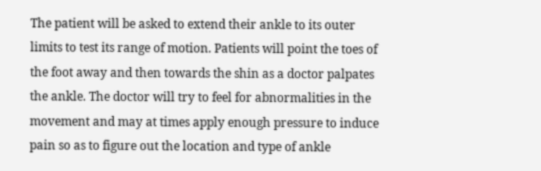The patient will be asked to extend their ankle to its outer limits to test its range of motion. Patients will point the toes of the foot away and then towards the shin as a doctor palpates the ankle. The doctor will try to feel for abnormalities in the movement and may at times apply enough pressure to induce pain so as to figure out the location and type of ankle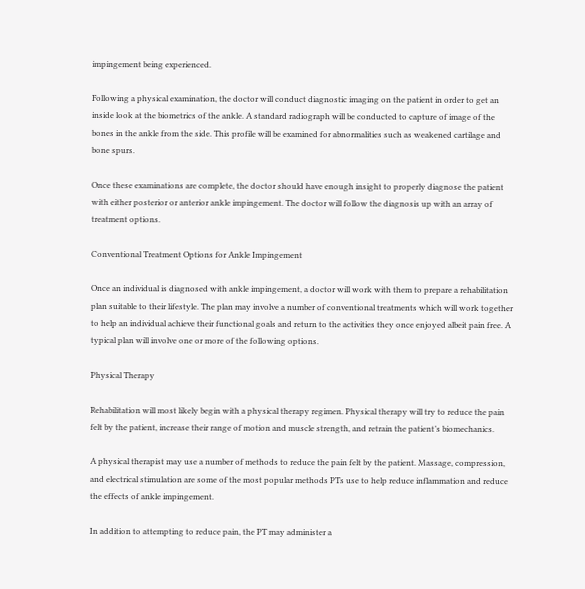impingement being experienced.

Following a physical examination, the doctor will conduct diagnostic imaging on the patient in order to get an inside look at the biometrics of the ankle. A standard radiograph will be conducted to capture of image of the bones in the ankle from the side. This profile will be examined for abnormalities such as weakened cartilage and bone spurs.

Once these examinations are complete, the doctor should have enough insight to properly diagnose the patient with either posterior or anterior ankle impingement. The doctor will follow the diagnosis up with an array of treatment options.

Conventional Treatment Options for Ankle Impingement

Once an individual is diagnosed with ankle impingement, a doctor will work with them to prepare a rehabilitation plan suitable to their lifestyle. The plan may involve a number of conventional treatments which will work together to help an individual achieve their functional goals and return to the activities they once enjoyed albeit pain free. A typical plan will involve one or more of the following options.

Physical Therapy

Rehabilitation will most likely begin with a physical therapy regimen. Physical therapy will try to reduce the pain felt by the patient, increase their range of motion and muscle strength, and retrain the patient’s biomechanics.

A physical therapist may use a number of methods to reduce the pain felt by the patient. Massage, compression, and electrical stimulation are some of the most popular methods PTs use to help reduce inflammation and reduce the effects of ankle impingement.

In addition to attempting to reduce pain, the PT may administer a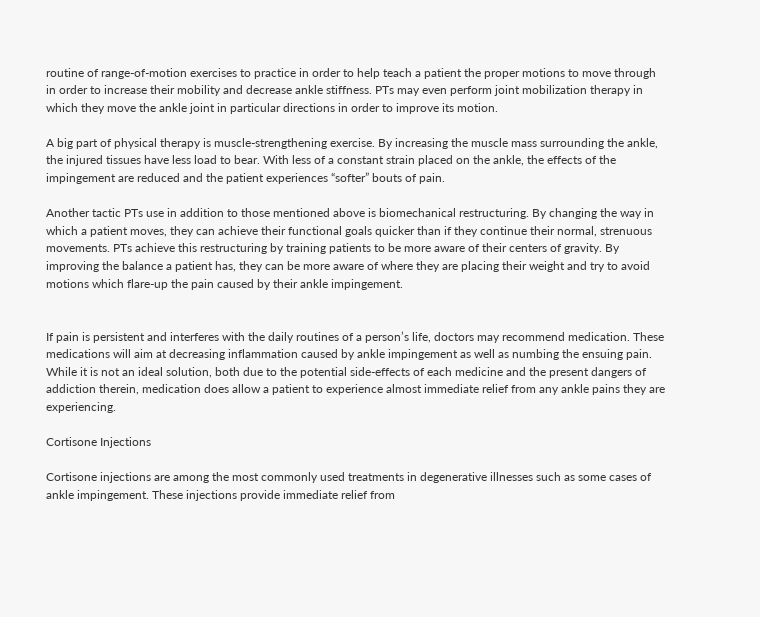routine of range-of-motion exercises to practice in order to help teach a patient the proper motions to move through in order to increase their mobility and decrease ankle stiffness. PTs may even perform joint mobilization therapy in which they move the ankle joint in particular directions in order to improve its motion.

A big part of physical therapy is muscle-strengthening exercise. By increasing the muscle mass surrounding the ankle, the injured tissues have less load to bear. With less of a constant strain placed on the ankle, the effects of the impingement are reduced and the patient experiences “softer” bouts of pain.

Another tactic PTs use in addition to those mentioned above is biomechanical restructuring. By changing the way in which a patient moves, they can achieve their functional goals quicker than if they continue their normal, strenuous movements. PTs achieve this restructuring by training patients to be more aware of their centers of gravity. By improving the balance a patient has, they can be more aware of where they are placing their weight and try to avoid motions which flare-up the pain caused by their ankle impingement.


If pain is persistent and interferes with the daily routines of a person’s life, doctors may recommend medication. These medications will aim at decreasing inflammation caused by ankle impingement as well as numbing the ensuing pain. While it is not an ideal solution, both due to the potential side-effects of each medicine and the present dangers of addiction therein, medication does allow a patient to experience almost immediate relief from any ankle pains they are experiencing.

Cortisone Injections

Cortisone injections are among the most commonly used treatments in degenerative illnesses such as some cases of ankle impingement. These injections provide immediate relief from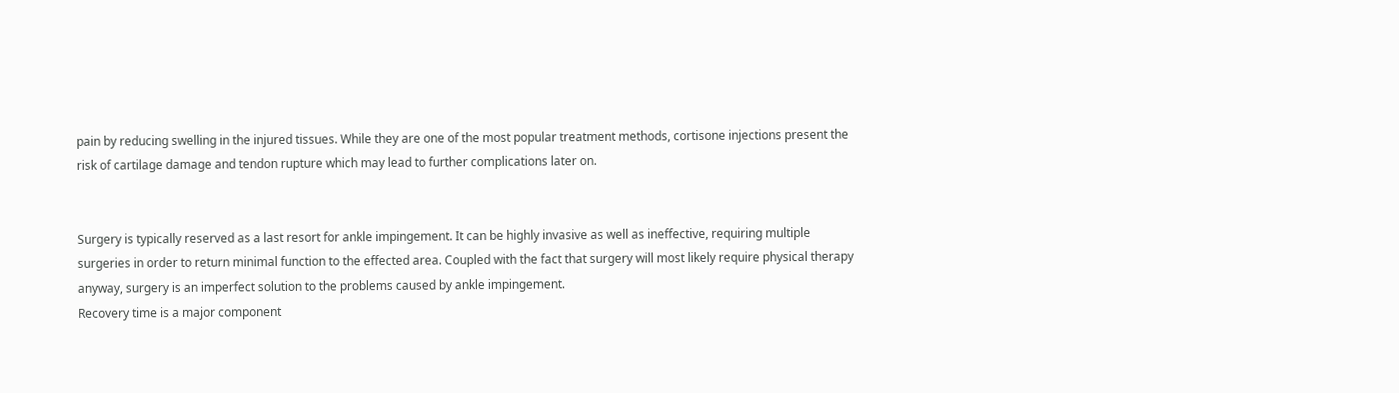pain by reducing swelling in the injured tissues. While they are one of the most popular treatment methods, cortisone injections present the risk of cartilage damage and tendon rupture which may lead to further complications later on.


Surgery is typically reserved as a last resort for ankle impingement. It can be highly invasive as well as ineffective, requiring multiple surgeries in order to return minimal function to the effected area. Coupled with the fact that surgery will most likely require physical therapy anyway, surgery is an imperfect solution to the problems caused by ankle impingement.
Recovery time is a major component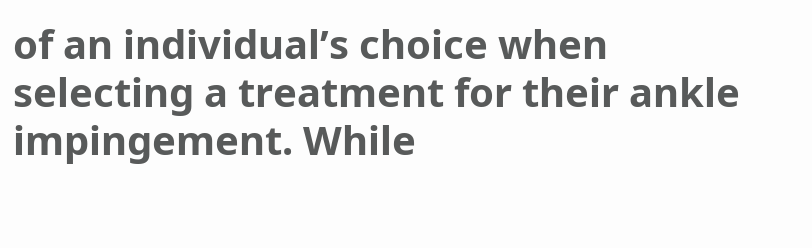of an individual’s choice when selecting a treatment for their ankle impingement. While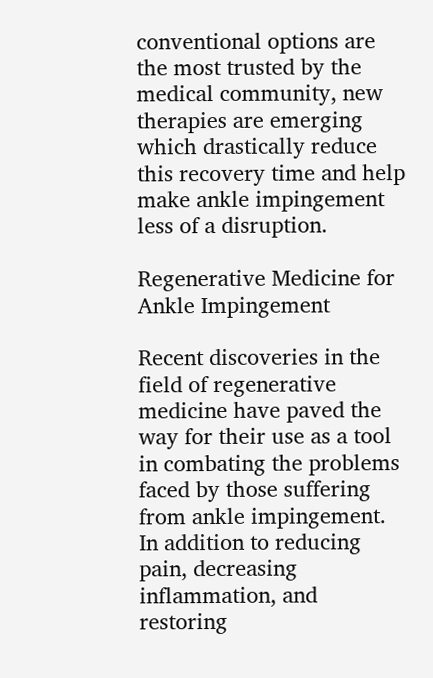conventional options are the most trusted by the medical community, new therapies are emerging which drastically reduce this recovery time and help make ankle impingement less of a disruption.

Regenerative Medicine for Ankle Impingement

Recent discoveries in the field of regenerative medicine have paved the way for their use as a tool in combating the problems faced by those suffering from ankle impingement. In addition to reducing pain, decreasing inflammation, and restoring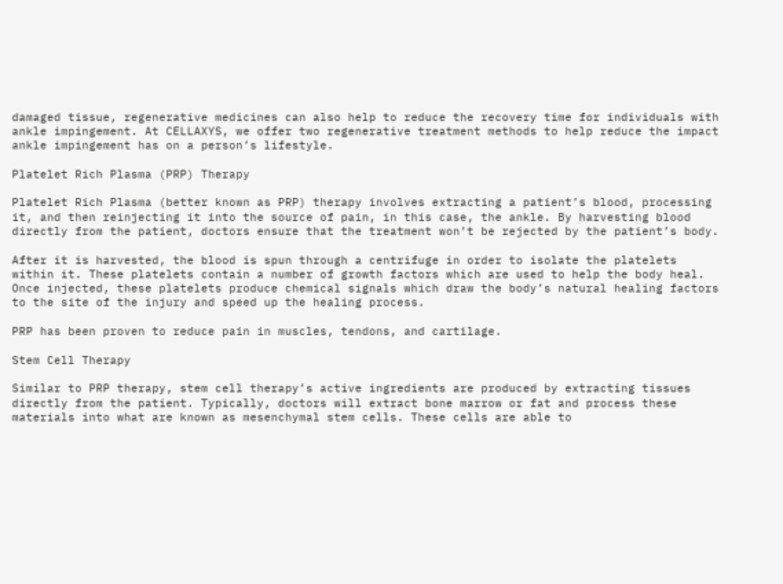damaged tissue, regenerative medicines can also help to reduce the recovery time for individuals with ankle impingement. At CELLAXYS, we offer two regenerative treatment methods to help reduce the impact ankle impingement has on a person’s lifestyle.

Platelet Rich Plasma (PRP) Therapy

Platelet Rich Plasma (better known as PRP) therapy involves extracting a patient’s blood, processing it, and then reinjecting it into the source of pain, in this case, the ankle. By harvesting blood directly from the patient, doctors ensure that the treatment won’t be rejected by the patient’s body.

After it is harvested, the blood is spun through a centrifuge in order to isolate the platelets within it. These platelets contain a number of growth factors which are used to help the body heal. Once injected, these platelets produce chemical signals which draw the body’s natural healing factors to the site of the injury and speed up the healing process.

PRP has been proven to reduce pain in muscles, tendons, and cartilage.

Stem Cell Therapy

Similar to PRP therapy, stem cell therapy’s active ingredients are produced by extracting tissues directly from the patient. Typically, doctors will extract bone marrow or fat and process these materials into what are known as mesenchymal stem cells. These cells are able to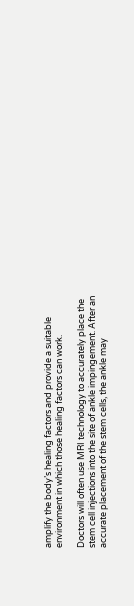amplify the body’s healing factors and provide a suitable environment in which those healing factors can work.

Doctors will often use MRI technology to accurately place the stem cell injections into the site of ankle impingement. After an accurate placement of the stem cells, the ankle may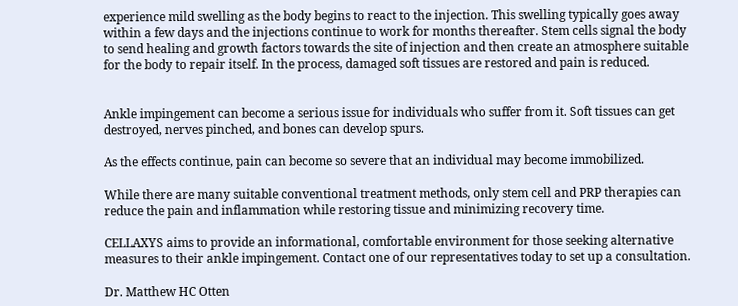experience mild swelling as the body begins to react to the injection. This swelling typically goes away within a few days and the injections continue to work for months thereafter. Stem cells signal the body to send healing and growth factors towards the site of injection and then create an atmosphere suitable for the body to repair itself. In the process, damaged soft tissues are restored and pain is reduced.


Ankle impingement can become a serious issue for individuals who suffer from it. Soft tissues can get destroyed, nerves pinched, and bones can develop spurs.

As the effects continue, pain can become so severe that an individual may become immobilized.

While there are many suitable conventional treatment methods, only stem cell and PRP therapies can reduce the pain and inflammation while restoring tissue and minimizing recovery time.

CELLAXYS aims to provide an informational, comfortable environment for those seeking alternative measures to their ankle impingement. Contact one of our representatives today to set up a consultation.

Dr. Matthew HC Otten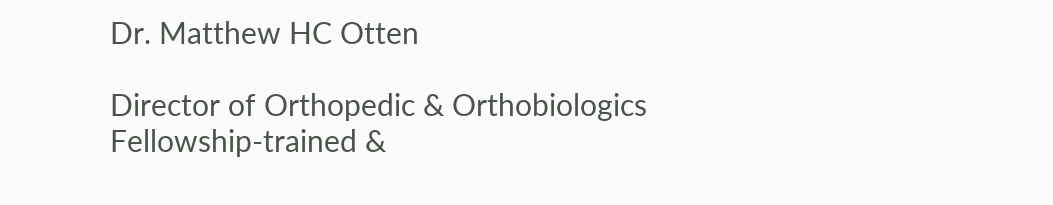Dr. Matthew HC Otten

Director of Orthopedic & Orthobiologics
Fellowship-trained &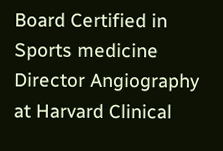Board Certified in Sports medicine
Director Angiography at Harvard Clinical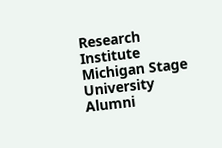Research Institute
Michigan Stage University Alumni